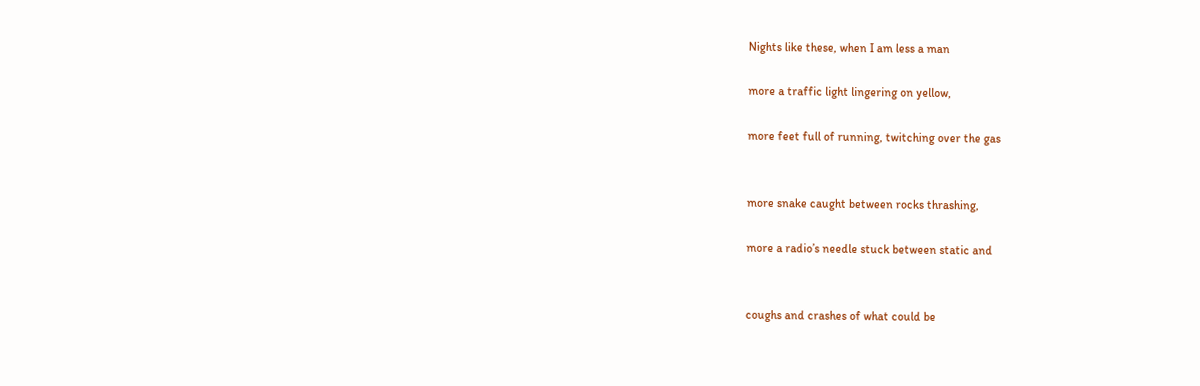Nights like these, when I am less a man

more a traffic light lingering on yellow,

more feet full of running, twitching over the gas


more snake caught between rocks thrashing,

more a radio’s needle stuck between static and


coughs and crashes of what could be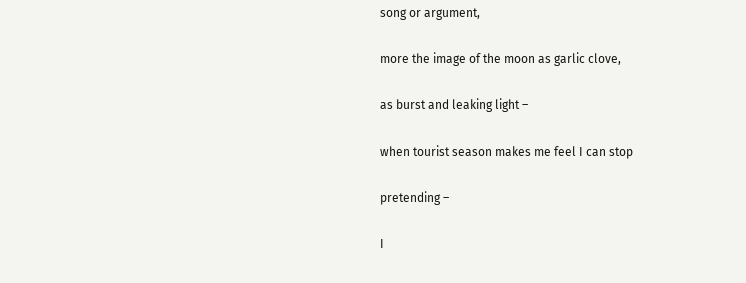song or argument,

more the image of the moon as garlic clove,

as burst and leaking light –

when tourist season makes me feel I can stop

pretending –

I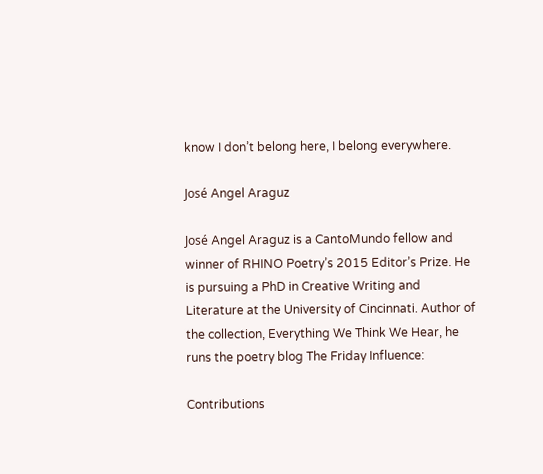know I don’t belong here, I belong everywhere.

José Angel Araguz

José Angel Araguz is a CantoMundo fellow and winner of RHINO Poetry’s 2015 Editor’s Prize. He is pursuing a PhD in Creative Writing and Literature at the University of Cincinnati. Author of the collection, Everything We Think We Hear, he runs the poetry blog The Friday Influence:

Contributions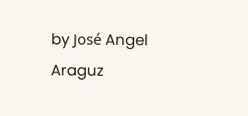by José Angel Araguz